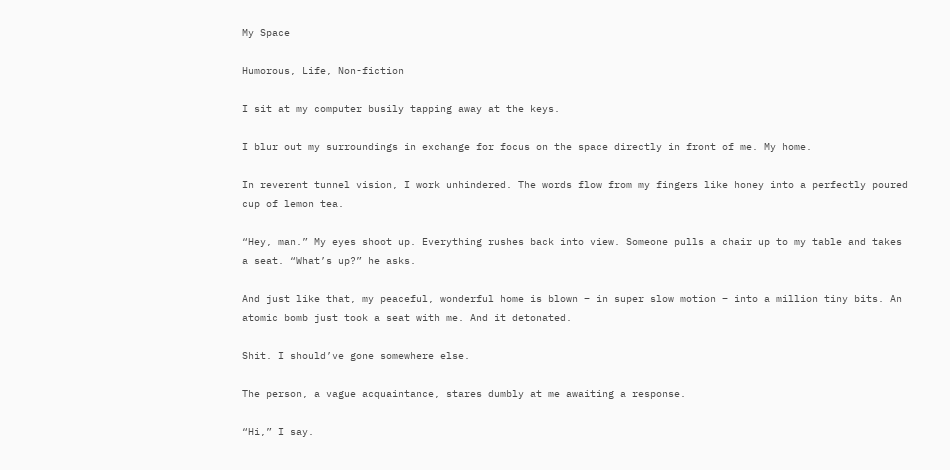My Space

Humorous, Life, Non-fiction

I sit at my computer busily tapping away at the keys.

I blur out my surroundings in exchange for focus on the space directly in front of me. My home.

In reverent tunnel vision, I work unhindered. The words flow from my fingers like honey into a perfectly poured cup of lemon tea.

“Hey, man.” My eyes shoot up. Everything rushes back into view. Someone pulls a chair up to my table and takes a seat. “What’s up?” he asks.

And just like that, my peaceful, wonderful home is blown – in super slow motion – into a million tiny bits. An atomic bomb just took a seat with me. And it detonated.

Shit. I should’ve gone somewhere else.

The person, a vague acquaintance, stares dumbly at me awaiting a response.

“Hi,” I say.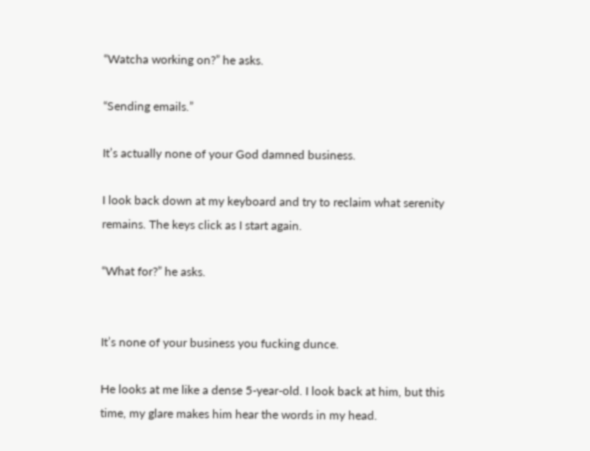“Watcha working on?” he asks.

“Sending emails.”

It’s actually none of your God damned business.

I look back down at my keyboard and try to reclaim what serenity remains. The keys click as I start again.

“What for?” he asks.


It’s none of your business you fucking dunce.

He looks at me like a dense 5-year-old. I look back at him, but this time, my glare makes him hear the words in my head.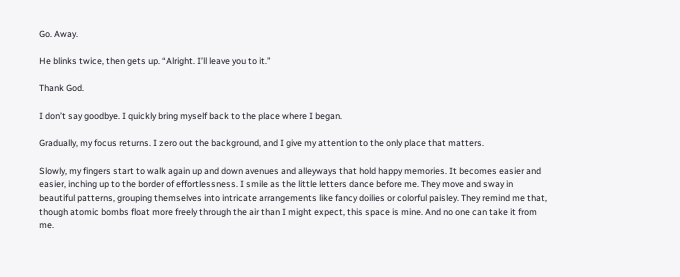Go. Away.

He blinks twice, then gets up. “Alright. I’ll leave you to it.”

Thank God.

I don’t say goodbye. I quickly bring myself back to the place where I began.

Gradually, my focus returns. I zero out the background, and I give my attention to the only place that matters.

Slowly, my fingers start to walk again up and down avenues and alleyways that hold happy memories. It becomes easier and easier, inching up to the border of effortlessness. I smile as the little letters dance before me. They move and sway in beautiful patterns, grouping themselves into intricate arrangements like fancy doilies or colorful paisley. They remind me that, though atomic bombs float more freely through the air than I might expect, this space is mine. And no one can take it from me.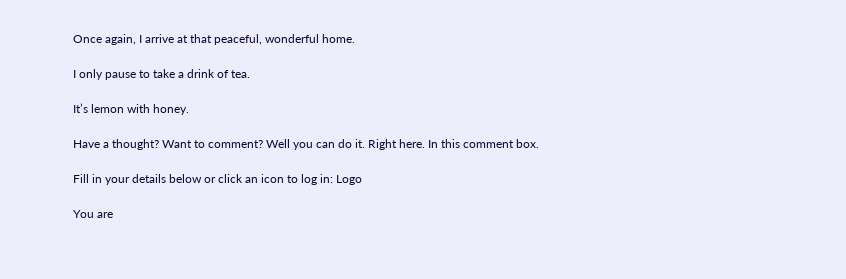Once again, I arrive at that peaceful, wonderful home.

I only pause to take a drink of tea.

It’s lemon with honey.

Have a thought? Want to comment? Well you can do it. Right here. In this comment box.

Fill in your details below or click an icon to log in: Logo

You are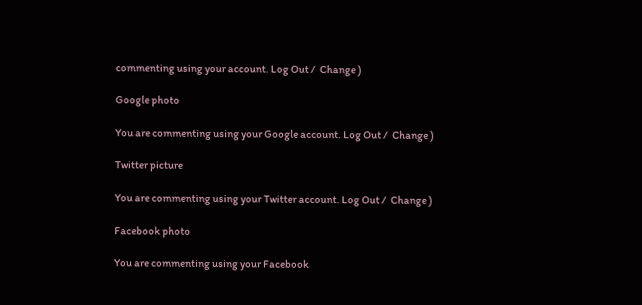commenting using your account. Log Out /  Change )

Google photo

You are commenting using your Google account. Log Out /  Change )

Twitter picture

You are commenting using your Twitter account. Log Out /  Change )

Facebook photo

You are commenting using your Facebook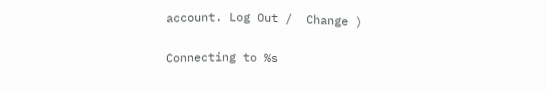account. Log Out /  Change )

Connecting to %s